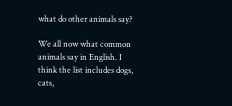what do other animals say?

We all now what common animals say in English. I think the list includes dogs, cats,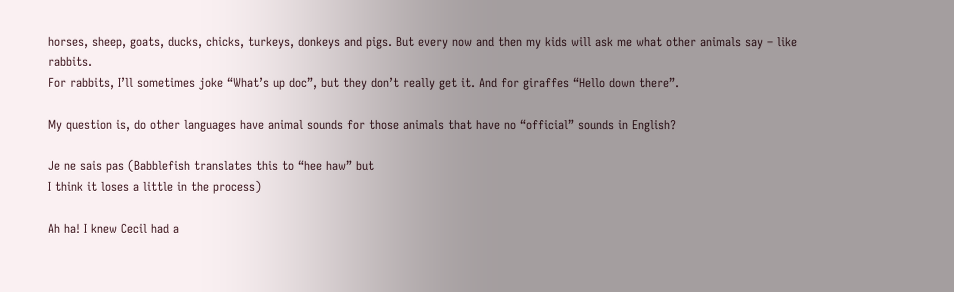horses, sheep, goats, ducks, chicks, turkeys, donkeys and pigs. But every now and then my kids will ask me what other animals say – like rabbits.
For rabbits, I’ll sometimes joke “What’s up doc”, but they don’t really get it. And for giraffes “Hello down there”.

My question is, do other languages have animal sounds for those animals that have no “official” sounds in English?

Je ne sais pas (Babblefish translates this to “hee haw” but
I think it loses a little in the process)

Ah ha! I knew Cecil had a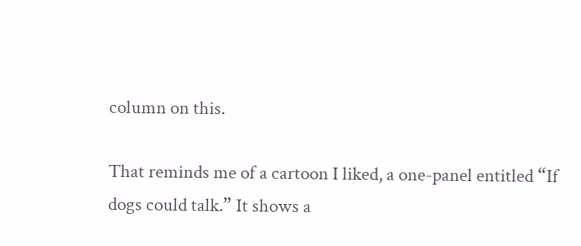column on this.

That reminds me of a cartoon I liked, a one-panel entitled “If dogs could talk.” It shows a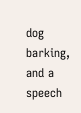dog barking, and a speech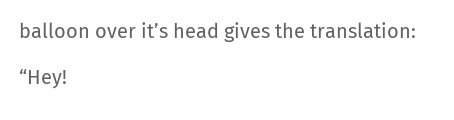balloon over it’s head gives the translation:

“Hey!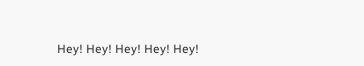Hey! Hey! Hey! Hey! Hey!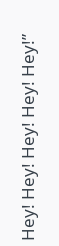Hey! Hey! Hey! Hey! Hey!”